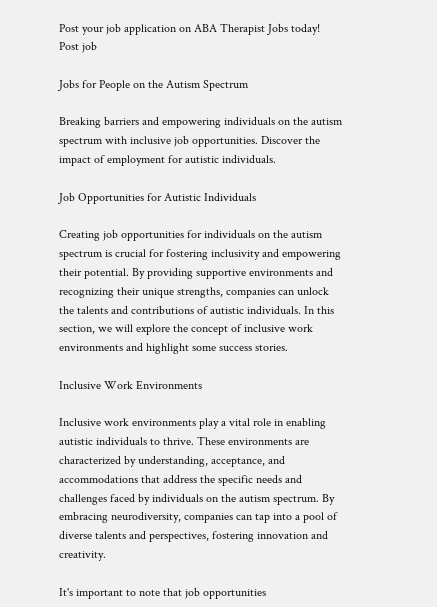Post your job application on ABA Therapist Jobs today!
Post job

Jobs for People on the Autism Spectrum

Breaking barriers and empowering individuals on the autism spectrum with inclusive job opportunities. Discover the impact of employment for autistic individuals.

Job Opportunities for Autistic Individuals

Creating job opportunities for individuals on the autism spectrum is crucial for fostering inclusivity and empowering their potential. By providing supportive environments and recognizing their unique strengths, companies can unlock the talents and contributions of autistic individuals. In this section, we will explore the concept of inclusive work environments and highlight some success stories.

Inclusive Work Environments

Inclusive work environments play a vital role in enabling autistic individuals to thrive. These environments are characterized by understanding, acceptance, and accommodations that address the specific needs and challenges faced by individuals on the autism spectrum. By embracing neurodiversity, companies can tap into a pool of diverse talents and perspectives, fostering innovation and creativity.

It's important to note that job opportunities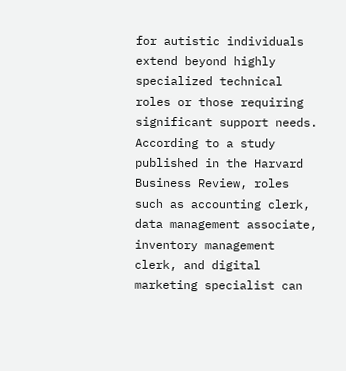for autistic individuals extend beyond highly specialized technical roles or those requiring significant support needs. According to a study published in the Harvard Business Review, roles such as accounting clerk, data management associate, inventory management clerk, and digital marketing specialist can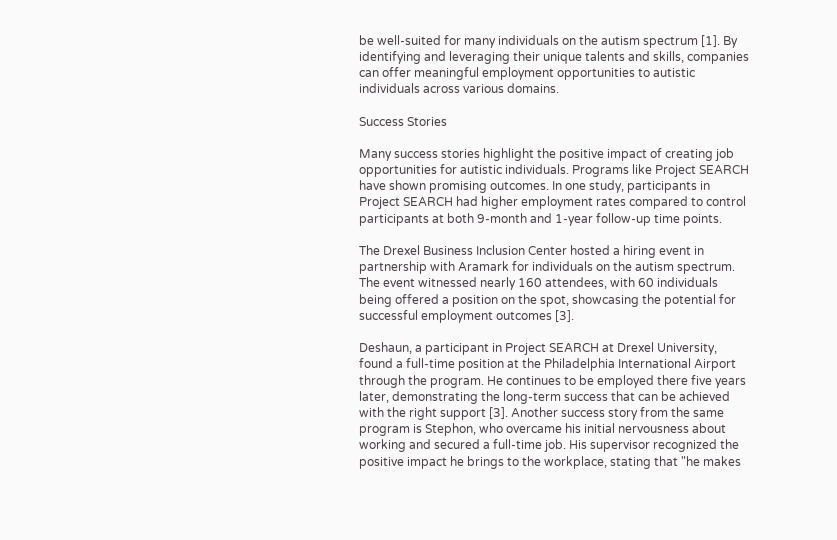be well-suited for many individuals on the autism spectrum [1]. By identifying and leveraging their unique talents and skills, companies can offer meaningful employment opportunities to autistic individuals across various domains.

Success Stories

Many success stories highlight the positive impact of creating job opportunities for autistic individuals. Programs like Project SEARCH have shown promising outcomes. In one study, participants in Project SEARCH had higher employment rates compared to control participants at both 9-month and 1-year follow-up time points.

The Drexel Business Inclusion Center hosted a hiring event in partnership with Aramark for individuals on the autism spectrum. The event witnessed nearly 160 attendees, with 60 individuals being offered a position on the spot, showcasing the potential for successful employment outcomes [3].

Deshaun, a participant in Project SEARCH at Drexel University, found a full-time position at the Philadelphia International Airport through the program. He continues to be employed there five years later, demonstrating the long-term success that can be achieved with the right support [3]. Another success story from the same program is Stephon, who overcame his initial nervousness about working and secured a full-time job. His supervisor recognized the positive impact he brings to the workplace, stating that "he makes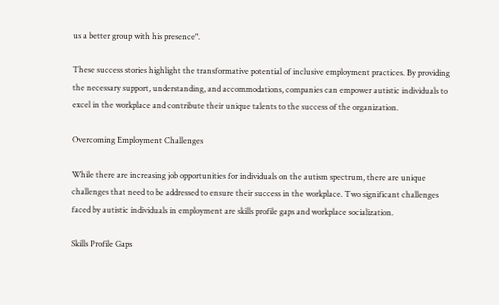us a better group with his presence".

These success stories highlight the transformative potential of inclusive employment practices. By providing the necessary support, understanding, and accommodations, companies can empower autistic individuals to excel in the workplace and contribute their unique talents to the success of the organization.

Overcoming Employment Challenges

While there are increasing job opportunities for individuals on the autism spectrum, there are unique challenges that need to be addressed to ensure their success in the workplace. Two significant challenges faced by autistic individuals in employment are skills profile gaps and workplace socialization.

Skills Profile Gaps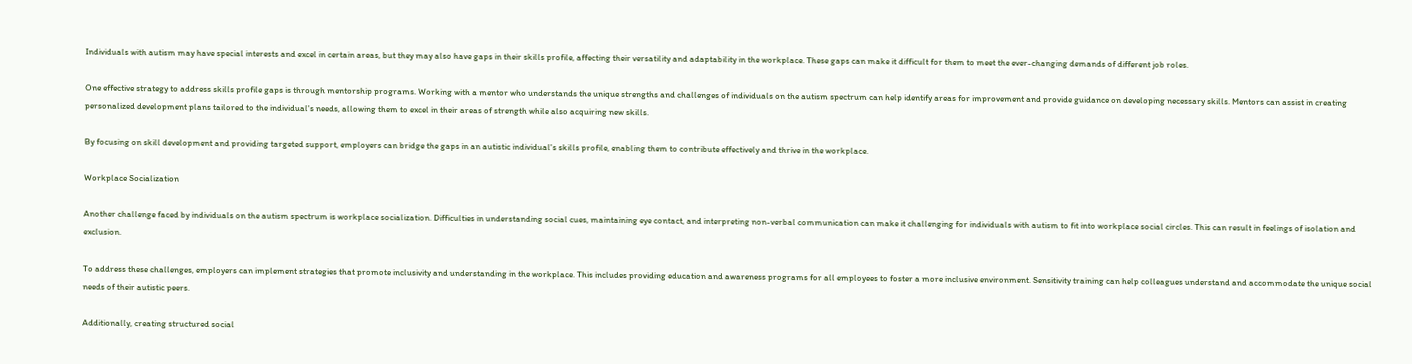Individuals with autism may have special interests and excel in certain areas, but they may also have gaps in their skills profile, affecting their versatility and adaptability in the workplace. These gaps can make it difficult for them to meet the ever-changing demands of different job roles.

One effective strategy to address skills profile gaps is through mentorship programs. Working with a mentor who understands the unique strengths and challenges of individuals on the autism spectrum can help identify areas for improvement and provide guidance on developing necessary skills. Mentors can assist in creating personalized development plans tailored to the individual's needs, allowing them to excel in their areas of strength while also acquiring new skills.

By focusing on skill development and providing targeted support, employers can bridge the gaps in an autistic individual's skills profile, enabling them to contribute effectively and thrive in the workplace.

Workplace Socialization

Another challenge faced by individuals on the autism spectrum is workplace socialization. Difficulties in understanding social cues, maintaining eye contact, and interpreting non-verbal communication can make it challenging for individuals with autism to fit into workplace social circles. This can result in feelings of isolation and exclusion.

To address these challenges, employers can implement strategies that promote inclusivity and understanding in the workplace. This includes providing education and awareness programs for all employees to foster a more inclusive environment. Sensitivity training can help colleagues understand and accommodate the unique social needs of their autistic peers.

Additionally, creating structured social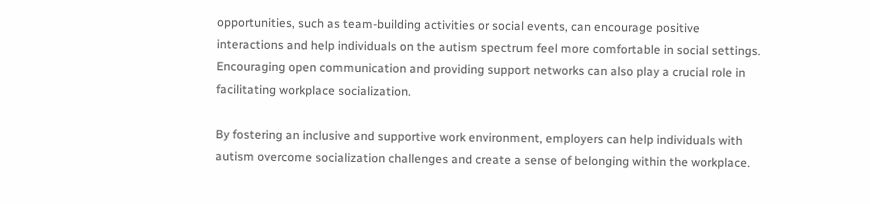opportunities, such as team-building activities or social events, can encourage positive interactions and help individuals on the autism spectrum feel more comfortable in social settings. Encouraging open communication and providing support networks can also play a crucial role in facilitating workplace socialization.

By fostering an inclusive and supportive work environment, employers can help individuals with autism overcome socialization challenges and create a sense of belonging within the workplace.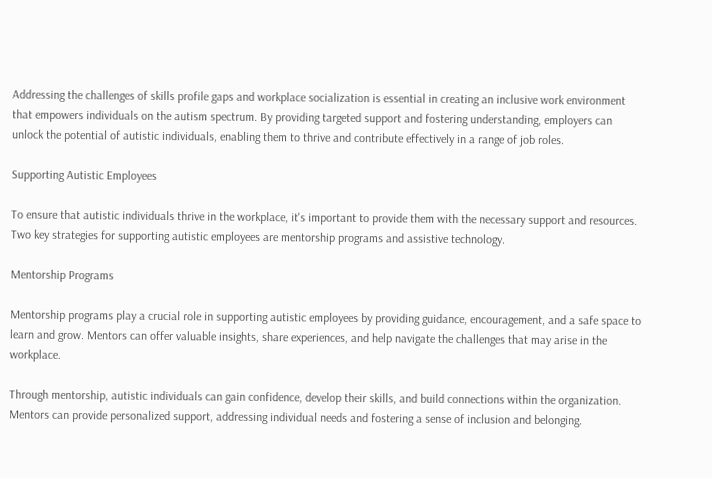Addressing the challenges of skills profile gaps and workplace socialization is essential in creating an inclusive work environment that empowers individuals on the autism spectrum. By providing targeted support and fostering understanding, employers can unlock the potential of autistic individuals, enabling them to thrive and contribute effectively in a range of job roles.

Supporting Autistic Employees

To ensure that autistic individuals thrive in the workplace, it's important to provide them with the necessary support and resources. Two key strategies for supporting autistic employees are mentorship programs and assistive technology.

Mentorship Programs

Mentorship programs play a crucial role in supporting autistic employees by providing guidance, encouragement, and a safe space to learn and grow. Mentors can offer valuable insights, share experiences, and help navigate the challenges that may arise in the workplace.

Through mentorship, autistic individuals can gain confidence, develop their skills, and build connections within the organization. Mentors can provide personalized support, addressing individual needs and fostering a sense of inclusion and belonging.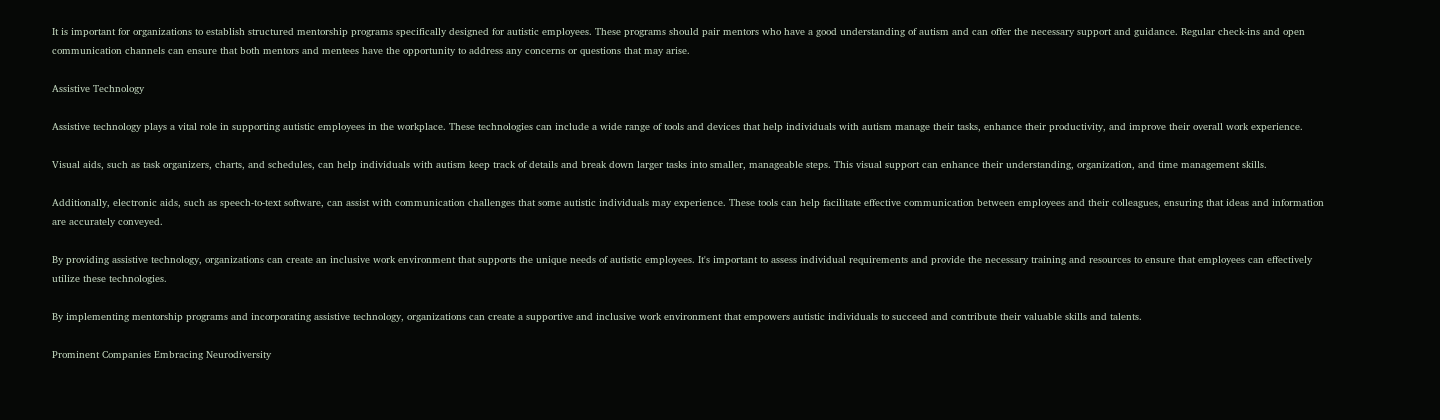It is important for organizations to establish structured mentorship programs specifically designed for autistic employees. These programs should pair mentors who have a good understanding of autism and can offer the necessary support and guidance. Regular check-ins and open communication channels can ensure that both mentors and mentees have the opportunity to address any concerns or questions that may arise.

Assistive Technology

Assistive technology plays a vital role in supporting autistic employees in the workplace. These technologies can include a wide range of tools and devices that help individuals with autism manage their tasks, enhance their productivity, and improve their overall work experience.

Visual aids, such as task organizers, charts, and schedules, can help individuals with autism keep track of details and break down larger tasks into smaller, manageable steps. This visual support can enhance their understanding, organization, and time management skills.

Additionally, electronic aids, such as speech-to-text software, can assist with communication challenges that some autistic individuals may experience. These tools can help facilitate effective communication between employees and their colleagues, ensuring that ideas and information are accurately conveyed.

By providing assistive technology, organizations can create an inclusive work environment that supports the unique needs of autistic employees. It's important to assess individual requirements and provide the necessary training and resources to ensure that employees can effectively utilize these technologies.

By implementing mentorship programs and incorporating assistive technology, organizations can create a supportive and inclusive work environment that empowers autistic individuals to succeed and contribute their valuable skills and talents.

Prominent Companies Embracing Neurodiversity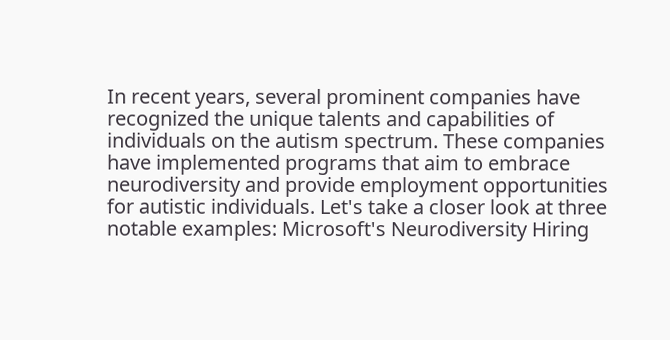In recent years, several prominent companies have recognized the unique talents and capabilities of individuals on the autism spectrum. These companies have implemented programs that aim to embrace neurodiversity and provide employment opportunities for autistic individuals. Let's take a closer look at three notable examples: Microsoft's Neurodiversity Hiring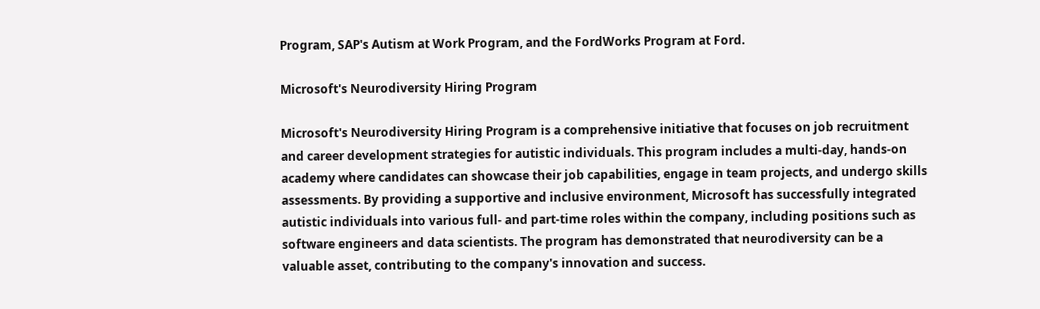Program, SAP's Autism at Work Program, and the FordWorks Program at Ford.

Microsoft's Neurodiversity Hiring Program

Microsoft's Neurodiversity Hiring Program is a comprehensive initiative that focuses on job recruitment and career development strategies for autistic individuals. This program includes a multi-day, hands-on academy where candidates can showcase their job capabilities, engage in team projects, and undergo skills assessments. By providing a supportive and inclusive environment, Microsoft has successfully integrated autistic individuals into various full- and part-time roles within the company, including positions such as software engineers and data scientists. The program has demonstrated that neurodiversity can be a valuable asset, contributing to the company's innovation and success.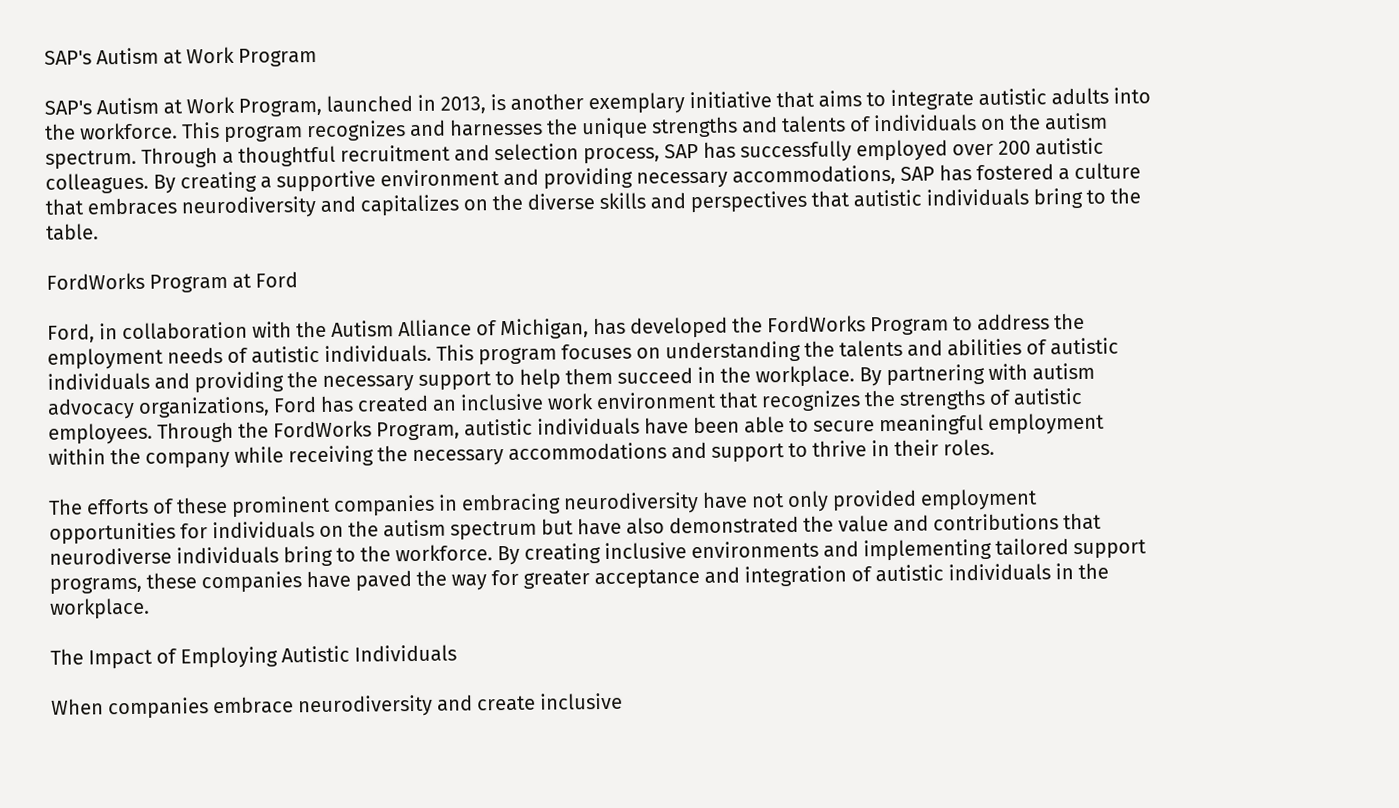SAP's Autism at Work Program

SAP's Autism at Work Program, launched in 2013, is another exemplary initiative that aims to integrate autistic adults into the workforce. This program recognizes and harnesses the unique strengths and talents of individuals on the autism spectrum. Through a thoughtful recruitment and selection process, SAP has successfully employed over 200 autistic colleagues. By creating a supportive environment and providing necessary accommodations, SAP has fostered a culture that embraces neurodiversity and capitalizes on the diverse skills and perspectives that autistic individuals bring to the table.

FordWorks Program at Ford

Ford, in collaboration with the Autism Alliance of Michigan, has developed the FordWorks Program to address the employment needs of autistic individuals. This program focuses on understanding the talents and abilities of autistic individuals and providing the necessary support to help them succeed in the workplace. By partnering with autism advocacy organizations, Ford has created an inclusive work environment that recognizes the strengths of autistic employees. Through the FordWorks Program, autistic individuals have been able to secure meaningful employment within the company while receiving the necessary accommodations and support to thrive in their roles.

The efforts of these prominent companies in embracing neurodiversity have not only provided employment opportunities for individuals on the autism spectrum but have also demonstrated the value and contributions that neurodiverse individuals bring to the workforce. By creating inclusive environments and implementing tailored support programs, these companies have paved the way for greater acceptance and integration of autistic individuals in the workplace.

The Impact of Employing Autistic Individuals

When companies embrace neurodiversity and create inclusive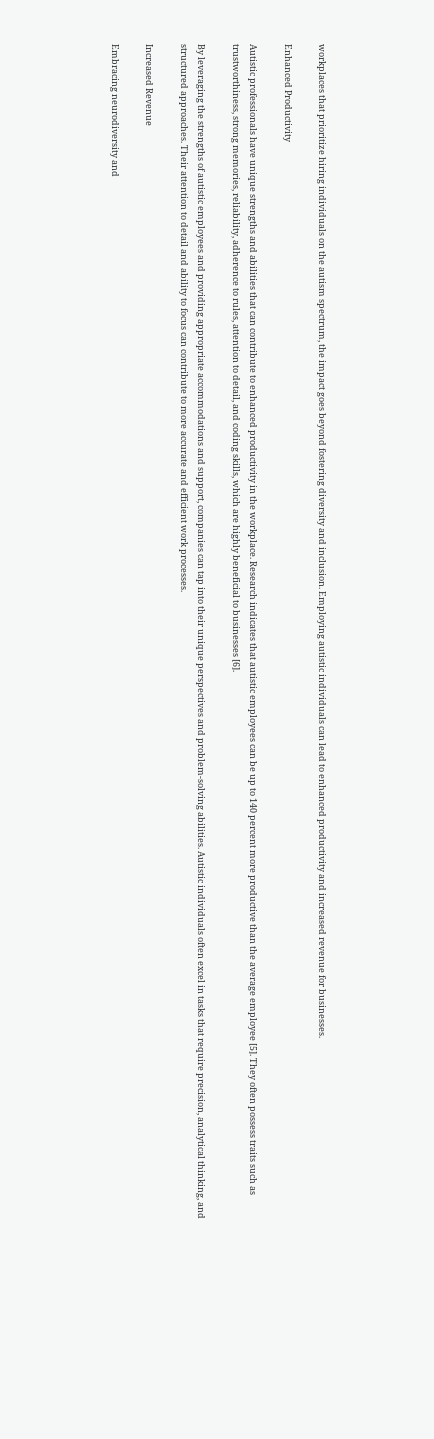workplaces that prioritize hiring individuals on the autism spectrum, the impact goes beyond fostering diversity and inclusion. Employing autistic individuals can lead to enhanced productivity and increased revenue for businesses.

Enhanced Productivity

Autistic professionals have unique strengths and abilities that can contribute to enhanced productivity in the workplace. Research indicates that autistic employees can be up to 140 percent more productive than the average employee [5]. They often possess traits such as trustworthiness, strong memories, reliability, adherence to rules, attention to detail, and coding skills, which are highly beneficial to businesses [6].

By leveraging the strengths of autistic employees and providing appropriate accommodations and support, companies can tap into their unique perspectives and problem-solving abilities. Autistic individuals often excel in tasks that require precision, analytical thinking, and structured approaches. Their attention to detail and ability to focus can contribute to more accurate and efficient work processes.

Increased Revenue

Embracing neurodiversity and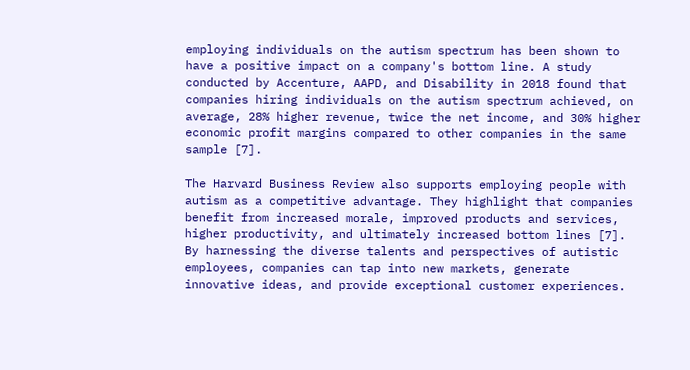employing individuals on the autism spectrum has been shown to have a positive impact on a company's bottom line. A study conducted by Accenture, AAPD, and Disability in 2018 found that companies hiring individuals on the autism spectrum achieved, on average, 28% higher revenue, twice the net income, and 30% higher economic profit margins compared to other companies in the same sample [7].

The Harvard Business Review also supports employing people with autism as a competitive advantage. They highlight that companies benefit from increased morale, improved products and services, higher productivity, and ultimately increased bottom lines [7]. By harnessing the diverse talents and perspectives of autistic employees, companies can tap into new markets, generate innovative ideas, and provide exceptional customer experiences.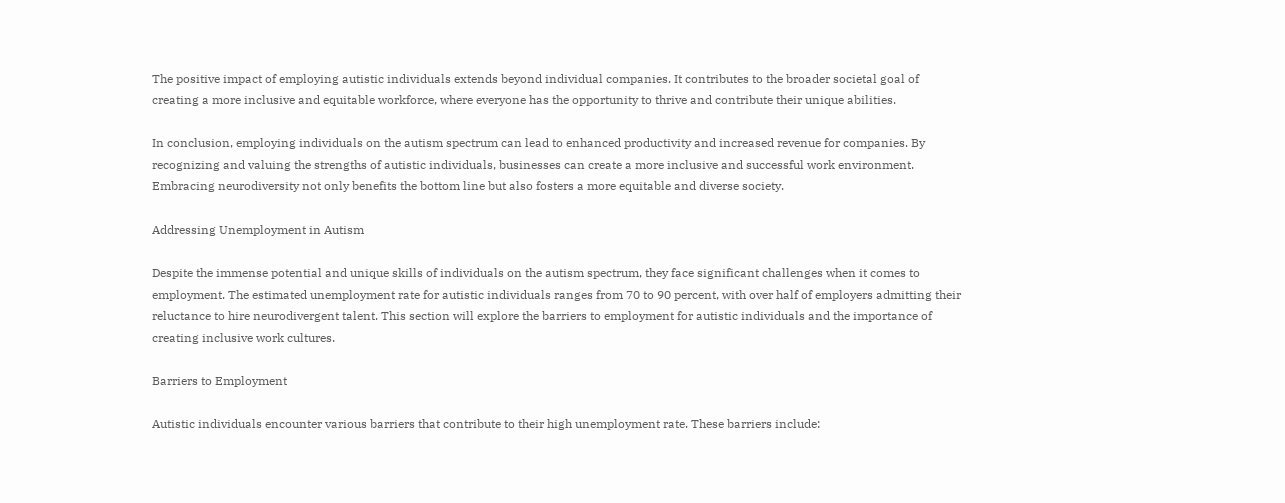The positive impact of employing autistic individuals extends beyond individual companies. It contributes to the broader societal goal of creating a more inclusive and equitable workforce, where everyone has the opportunity to thrive and contribute their unique abilities.

In conclusion, employing individuals on the autism spectrum can lead to enhanced productivity and increased revenue for companies. By recognizing and valuing the strengths of autistic individuals, businesses can create a more inclusive and successful work environment. Embracing neurodiversity not only benefits the bottom line but also fosters a more equitable and diverse society.

Addressing Unemployment in Autism

Despite the immense potential and unique skills of individuals on the autism spectrum, they face significant challenges when it comes to employment. The estimated unemployment rate for autistic individuals ranges from 70 to 90 percent, with over half of employers admitting their reluctance to hire neurodivergent talent. This section will explore the barriers to employment for autistic individuals and the importance of creating inclusive work cultures.

Barriers to Employment

Autistic individuals encounter various barriers that contribute to their high unemployment rate. These barriers include: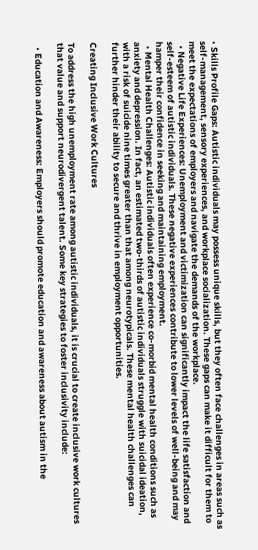• Skills Profile Gaps: Autistic individuals may possess unique skills, but they often face challenges in areas such as self-management, sensory experiences, and workplace socialization. These gaps can make it difficult for them to meet the expectations of employers and navigate the demands of the workplace.
  • Negative Life Experiences: Unemployment and victimization can significantly impact the life satisfaction and self-esteem of autistic individuals. These negative experiences contribute to lower levels of well-being and may hamper their confidence in seeking and maintaining employment.
  • Mental Health Challenges: Autistic individuals often experience co-morbid mental health conditions such as anxiety and depression. In fact, an estimated two-thirds of autistic individuals struggle with suicidal ideation, with a risk of suicide nine times greater than that among neurotypicals. These mental health challenges can further hinder their ability to secure and thrive in employment opportunities.

Creating Inclusive Work Cultures

To address the high unemployment rate among autistic individuals, it is crucial to create inclusive work cultures that value and support neurodivergent talent. Some key strategies to foster inclusivity include:

  • Education and Awareness: Employers should promote education and awareness about autism in the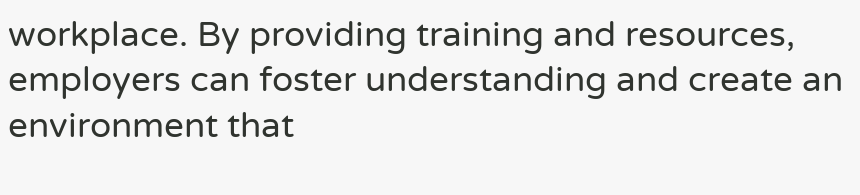workplace. By providing training and resources, employers can foster understanding and create an environment that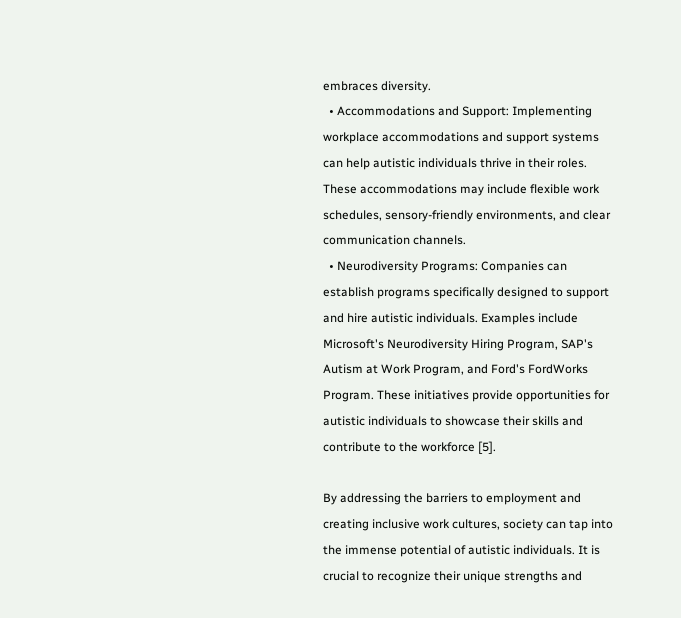embraces diversity.
  • Accommodations and Support: Implementing workplace accommodations and support systems can help autistic individuals thrive in their roles. These accommodations may include flexible work schedules, sensory-friendly environments, and clear communication channels.
  • Neurodiversity Programs: Companies can establish programs specifically designed to support and hire autistic individuals. Examples include Microsoft's Neurodiversity Hiring Program, SAP's Autism at Work Program, and Ford's FordWorks Program. These initiatives provide opportunities for autistic individuals to showcase their skills and contribute to the workforce [5].

By addressing the barriers to employment and creating inclusive work cultures, society can tap into the immense potential of autistic individuals. It is crucial to recognize their unique strengths and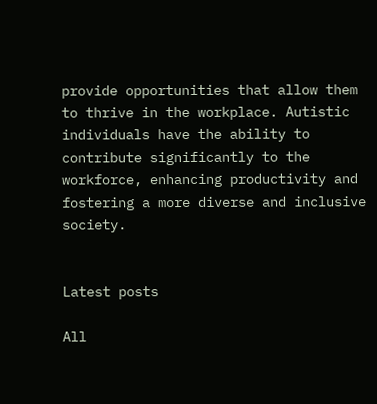provide opportunities that allow them to thrive in the workplace. Autistic individuals have the ability to contribute significantly to the workforce, enhancing productivity and fostering a more diverse and inclusive society.


Latest posts

All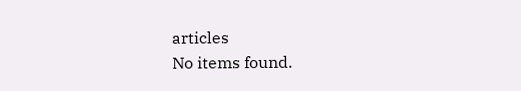articles
No items found.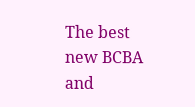The best new BCBA and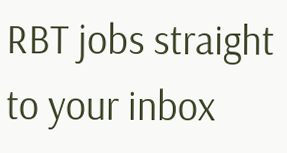RBT jobs straight to your inbox